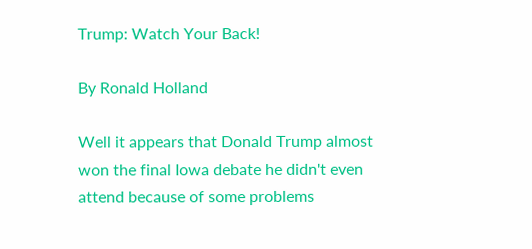Trump: Watch Your Back!

By Ronald Holland

Well it appears that Donald Trump almost won the final Iowa debate he didn't even attend because of some problems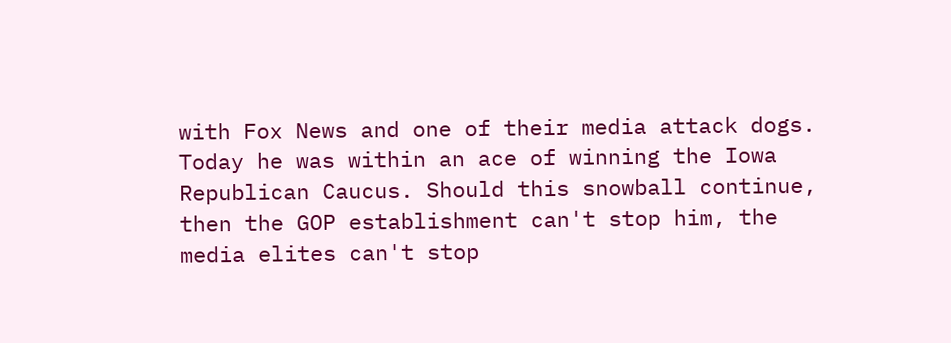with Fox News and one of their media attack dogs. Today he was within an ace of winning the Iowa Republican Caucus. Should this snowball continue, then the GOP establishment can't stop him, the media elites can't stop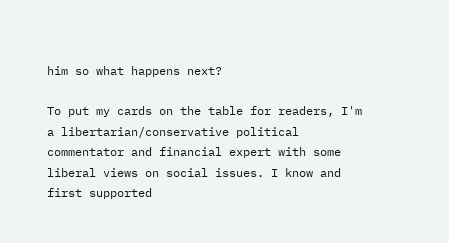him so what happens next?

To put my cards on the table for readers, I'm a libertarian/conservative political commentator and financial expert with some liberal views on social issues. I know and first supported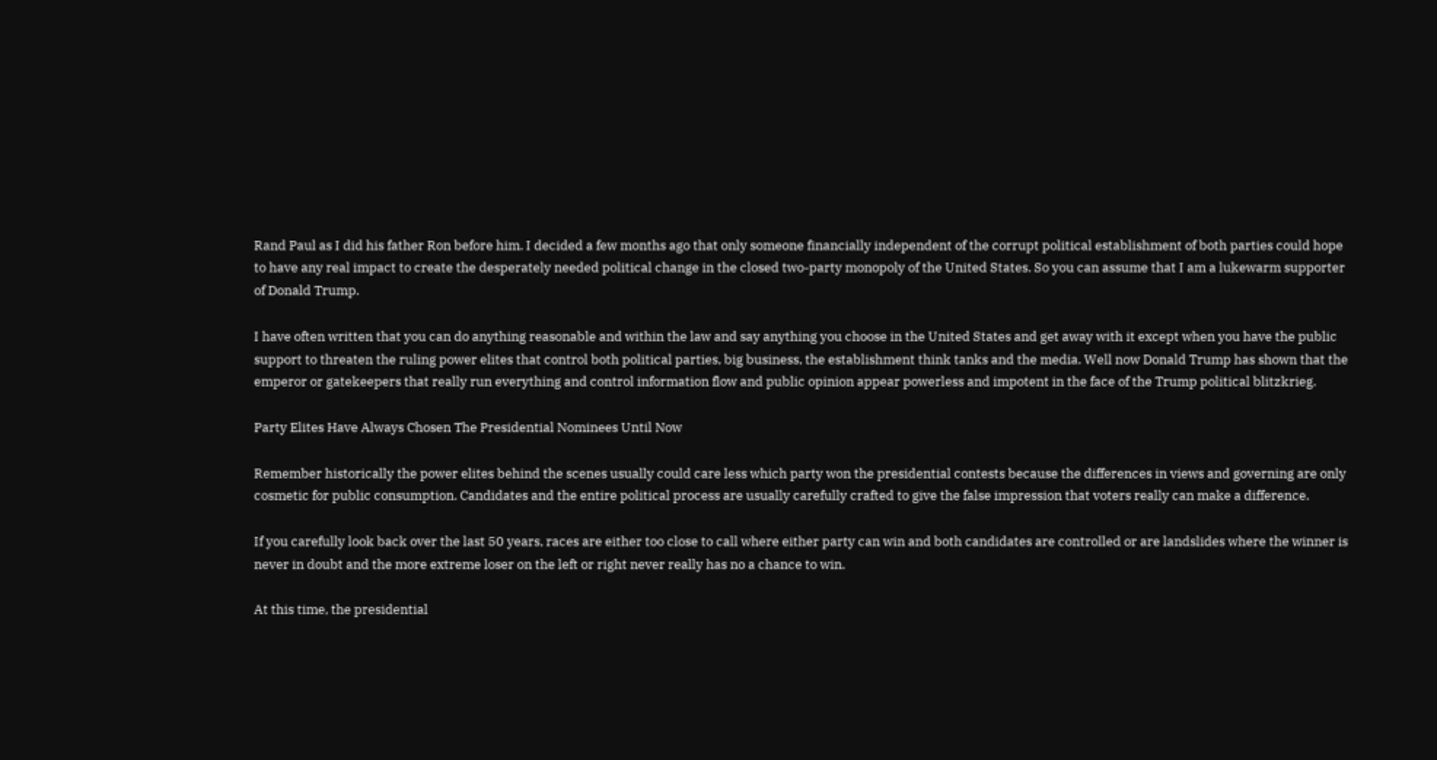Rand Paul as I did his father Ron before him. I decided a few months ago that only someone financially independent of the corrupt political establishment of both parties could hope to have any real impact to create the desperately needed political change in the closed two-party monopoly of the United States. So you can assume that I am a lukewarm supporter of Donald Trump.

I have often written that you can do anything reasonable and within the law and say anything you choose in the United States and get away with it except when you have the public support to threaten the ruling power elites that control both political parties, big business, the establishment think tanks and the media. Well now Donald Trump has shown that the emperor or gatekeepers that really run everything and control information flow and public opinion appear powerless and impotent in the face of the Trump political blitzkrieg.

Party Elites Have Always Chosen The Presidential Nominees Until Now

Remember historically the power elites behind the scenes usually could care less which party won the presidential contests because the differences in views and governing are only cosmetic for public consumption. Candidates and the entire political process are usually carefully crafted to give the false impression that voters really can make a difference.

If you carefully look back over the last 50 years, races are either too close to call where either party can win and both candidates are controlled or are landslides where the winner is never in doubt and the more extreme loser on the left or right never really has no a chance to win.

At this time, the presidential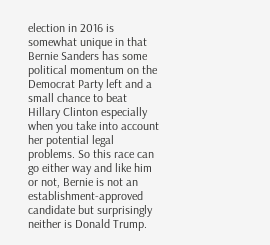election in 2016 is somewhat unique in that Bernie Sanders has some political momentum on the Democrat Party left and a small chance to beat Hillary Clinton especially when you take into account her potential legal problems. So this race can go either way and like him or not, Bernie is not an establishment-approved candidate but surprisingly neither is Donald Trump.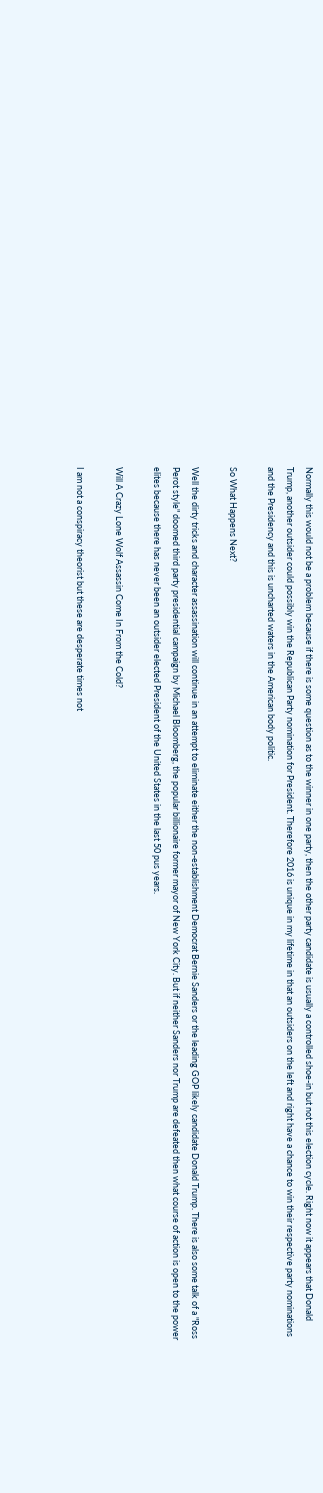Normally this would not be a problem because if there is some question as to the winner in one party, then the other party candidate is usually a controlled shoe-in but not this election cycle. Right now it appears that Donald Trump, another outsider could possibly win the Republican Party nomination for President. Therefore 2016 is unique in my lifetime in that an outsiders on the left and right have a chance to win their respective party nominations and the Presidency and this is uncharted waters in the American body politic.

So What Happens Next?

Well the dirty tricks and character assassination will continue in an attempt to eliminate either the non-establishment Democrat Bernie Sanders or the leading GOP likely candidate Donald Trump. There is also some talk of a "Ross Perot style" doomed third party presidential campaign by Michael Bloomberg, the popular billionaire former mayor of New York City. But if neither Sanders nor Trump are defeated then what course of action is open to the power elites because there has never been an outsider elected President of the United States in the last 50 pus years.

Will A Crazy Lone Wolf Assassin Come In From the Cold?

I am not a conspiracy theorist but these are desperate times not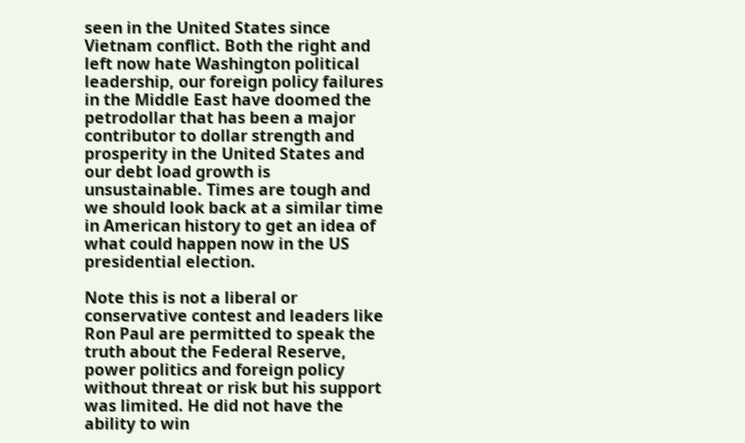seen in the United States since Vietnam conflict. Both the right and left now hate Washington political leadership, our foreign policy failures in the Middle East have doomed the petrodollar that has been a major contributor to dollar strength and prosperity in the United States and our debt load growth is unsustainable. Times are tough and we should look back at a similar time in American history to get an idea of what could happen now in the US presidential election.

Note this is not a liberal or conservative contest and leaders like Ron Paul are permitted to speak the truth about the Federal Reserve, power politics and foreign policy without threat or risk but his support was limited. He did not have the ability to win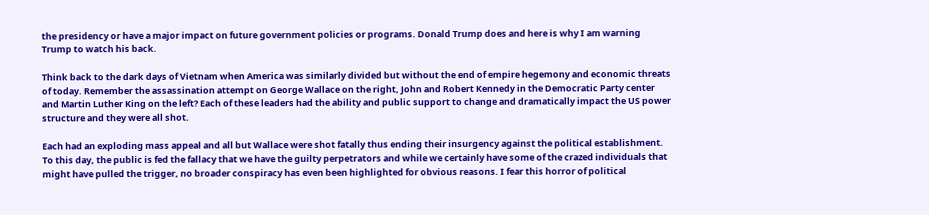the presidency or have a major impact on future government policies or programs. Donald Trump does and here is why I am warning Trump to watch his back.

Think back to the dark days of Vietnam when America was similarly divided but without the end of empire hegemony and economic threats of today. Remember the assassination attempt on George Wallace on the right, John and Robert Kennedy in the Democratic Party center and Martin Luther King on the left? Each of these leaders had the ability and public support to change and dramatically impact the US power structure and they were all shot.

Each had an exploding mass appeal and all but Wallace were shot fatally thus ending their insurgency against the political establishment. To this day, the public is fed the fallacy that we have the guilty perpetrators and while we certainly have some of the crazed individuals that might have pulled the trigger, no broader conspiracy has even been highlighted for obvious reasons. I fear this horror of political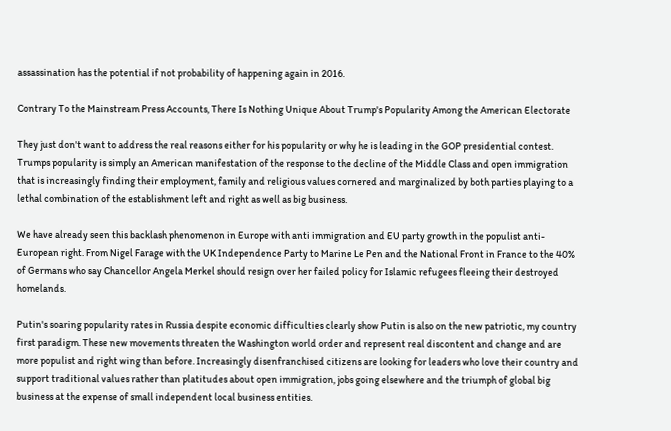assassination has the potential if not probability of happening again in 2016.

Contrary To the Mainstream Press Accounts, There Is Nothing Unique About Trump's Popularity Among the American Electorate

They just don't want to address the real reasons either for his popularity or why he is leading in the GOP presidential contest. Trumps popularity is simply an American manifestation of the response to the decline of the Middle Class and open immigration that is increasingly finding their employment, family and religious values cornered and marginalized by both parties playing to a lethal combination of the establishment left and right as well as big business.

We have already seen this backlash phenomenon in Europe with anti immigration and EU party growth in the populist anti-European right. From Nigel Farage with the UK Independence Party to Marine Le Pen and the National Front in France to the 40% of Germans who say Chancellor Angela Merkel should resign over her failed policy for Islamic refugees fleeing their destroyed homelands.

Putin's soaring popularity rates in Russia despite economic difficulties clearly show Putin is also on the new patriotic, my country first paradigm. These new movements threaten the Washington world order and represent real discontent and change and are more populist and right wing than before. Increasingly disenfranchised citizens are looking for leaders who love their country and support traditional values rather than platitudes about open immigration, jobs going elsewhere and the triumph of global big business at the expense of small independent local business entities.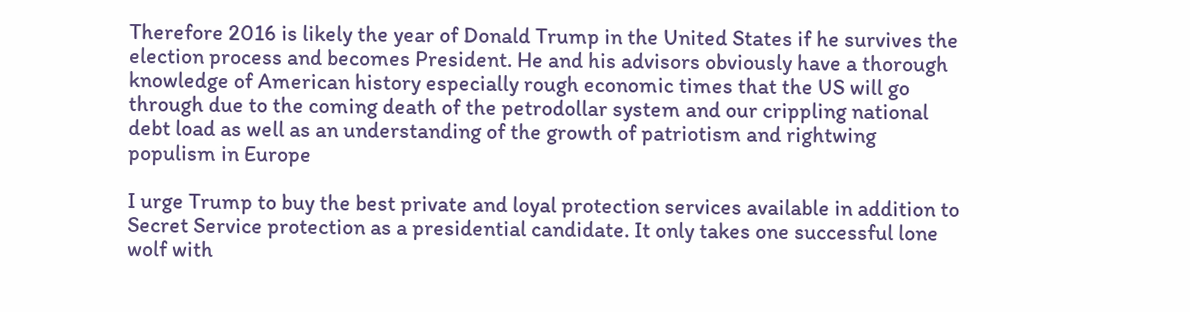Therefore 2016 is likely the year of Donald Trump in the United States if he survives the election process and becomes President. He and his advisors obviously have a thorough knowledge of American history especially rough economic times that the US will go through due to the coming death of the petrodollar system and our crippling national debt load as well as an understanding of the growth of patriotism and rightwing populism in Europe

I urge Trump to buy the best private and loyal protection services available in addition to Secret Service protection as a presidential candidate. It only takes one successful lone wolf with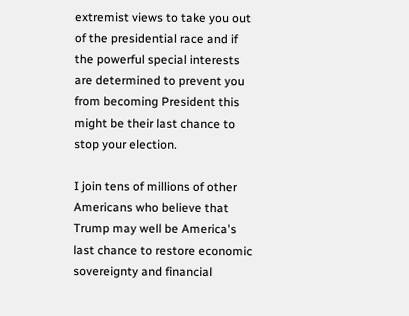extremist views to take you out of the presidential race and if the powerful special interests are determined to prevent you from becoming President this might be their last chance to stop your election.

I join tens of millions of other Americans who believe that Trump may well be America's last chance to restore economic sovereignty and financial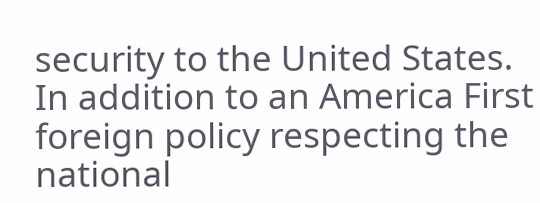security to the United States. In addition to an America First foreign policy respecting the national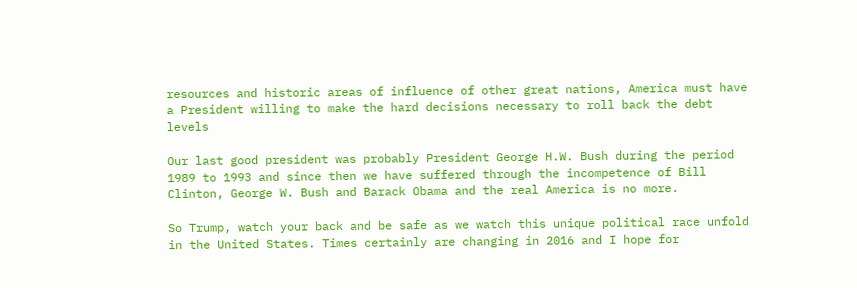resources and historic areas of influence of other great nations, America must have a President willing to make the hard decisions necessary to roll back the debt levels

Our last good president was probably President George H.W. Bush during the period 1989 to 1993 and since then we have suffered through the incompetence of Bill Clinton, George W. Bush and Barack Obama and the real America is no more.

So Trump, watch your back and be safe as we watch this unique political race unfold in the United States. Times certainly are changing in 2016 and I hope for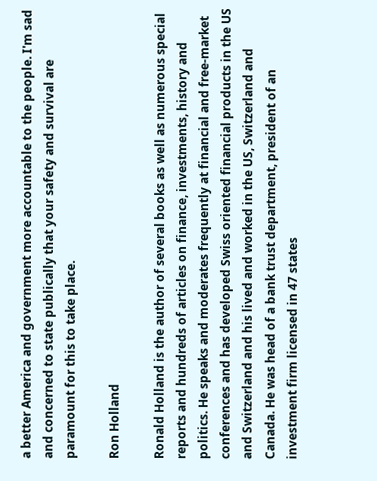a better America and government more accountable to the people. I'm sad and concerned to state publically that your safety and survival are paramount for this to take place.

Ron Holland

Ronald Holland is the author of several books as well as numerous special reports and hundreds of articles on finance, investments, history and politics. He speaks and moderates frequently at financial and free-market conferences and has developed Swiss oriented financial products in the US and Switzerland and his lived and worked in the US, Switzerland and Canada. He was head of a bank trust department, president of an investment firm licensed in 47 states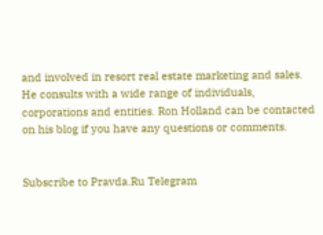and involved in resort real estate marketing and sales. He consults with a wide range of individuals, corporations and entities. Ron Holland can be contacted on his blog if you have any questions or comments.


Subscribe to Pravda.Ru Telegram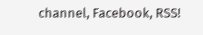channel, Facebook, RSS!